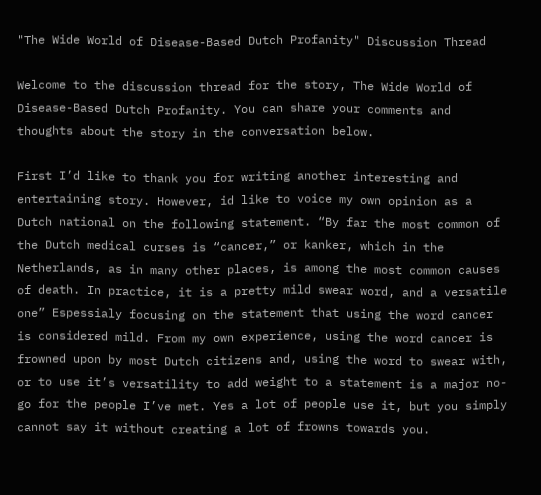"The Wide World of Disease-Based Dutch Profanity" Discussion Thread

Welcome to the discussion thread for the story, The Wide World of Disease-Based Dutch Profanity. You can share your comments and thoughts about the story in the conversation below.

First I’d like to thank you for writing another interesting and entertaining story. However, id like to voice my own opinion as a Dutch national on the following statement. “By far the most common of the Dutch medical curses is “cancer,” or kanker, which in the Netherlands, as in many other places, is among the most common causes of death. In practice, it is a pretty mild swear word, and a versatile one” Espessialy focusing on the statement that using the word cancer is considered mild. From my own experience, using the word cancer is frowned upon by most Dutch citizens and, using the word to swear with, or to use it’s versatility to add weight to a statement is a major no-go for the people I’ve met. Yes a lot of people use it, but you simply cannot say it without creating a lot of frowns towards you.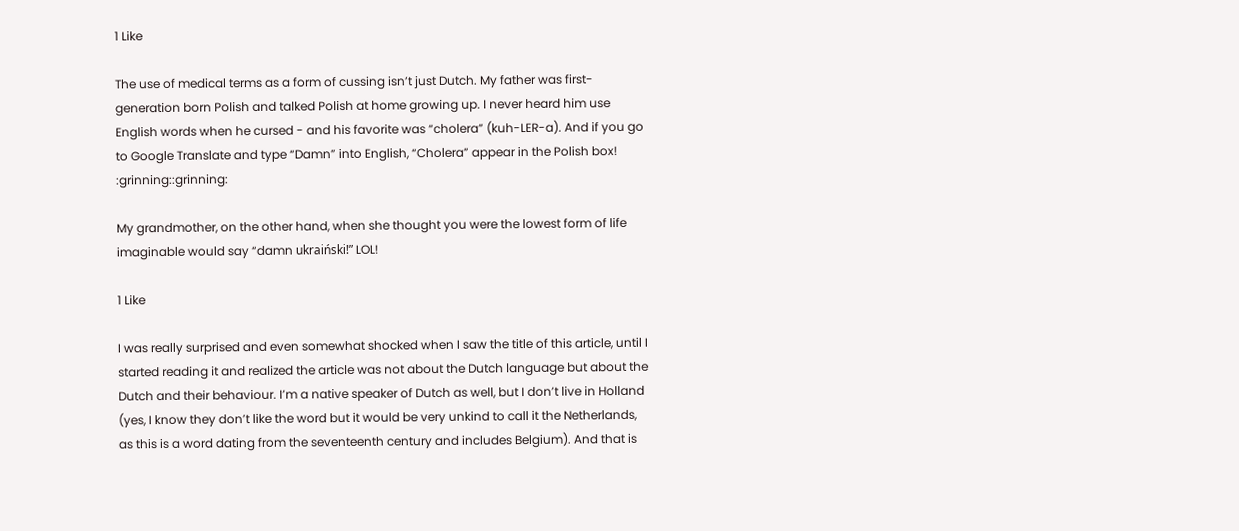1 Like

The use of medical terms as a form of cussing isn’t just Dutch. My father was first-generation born Polish and talked Polish at home growing up. I never heard him use English words when he cursed - and his favorite was “cholera” (kuh-LER-a). And if you go to Google Translate and type “Damn” into English, “Cholera” appear in the Polish box! :grinning::grinning:

My grandmother, on the other hand, when she thought you were the lowest form of life imaginable would say “damn ukraiński!” LOL!

1 Like

I was really surprised and even somewhat shocked when I saw the title of this article, until I started reading it and realized the article was not about the Dutch language but about the Dutch and their behaviour. I’m a native speaker of Dutch as well, but I don’t live in Holland (yes, I know they don’t like the word but it would be very unkind to call it the Netherlands, as this is a word dating from the seventeenth century and includes Belgium). And that is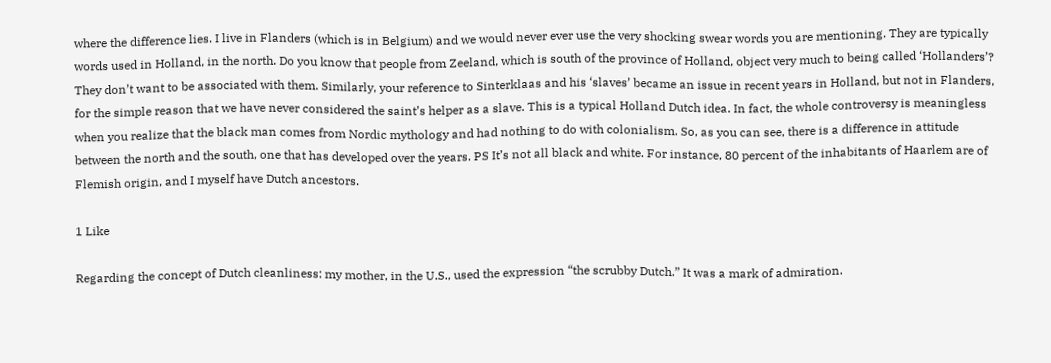where the difference lies. I live in Flanders (which is in Belgium) and we would never ever use the very shocking swear words you are mentioning. They are typically words used in Holland, in the north. Do you know that people from Zeeland, which is south of the province of Holland, object very much to being called ‘Hollanders’? They don’t want to be associated with them. Similarly, your reference to Sinterklaas and his ‘slaves’ became an issue in recent years in Holland, but not in Flanders, for the simple reason that we have never considered the saint’s helper as a slave. This is a typical Holland Dutch idea. In fact, the whole controversy is meaningless when you realize that the black man comes from Nordic mythology and had nothing to do with colonialism. So, as you can see, there is a difference in attitude between the north and the south, one that has developed over the years. PS It’s not all black and white. For instance, 80 percent of the inhabitants of Haarlem are of Flemish origin, and I myself have Dutch ancestors.

1 Like

Regarding the concept of Dutch cleanliness: my mother, in the U.S., used the expression “the scrubby Dutch.” It was a mark of admiration.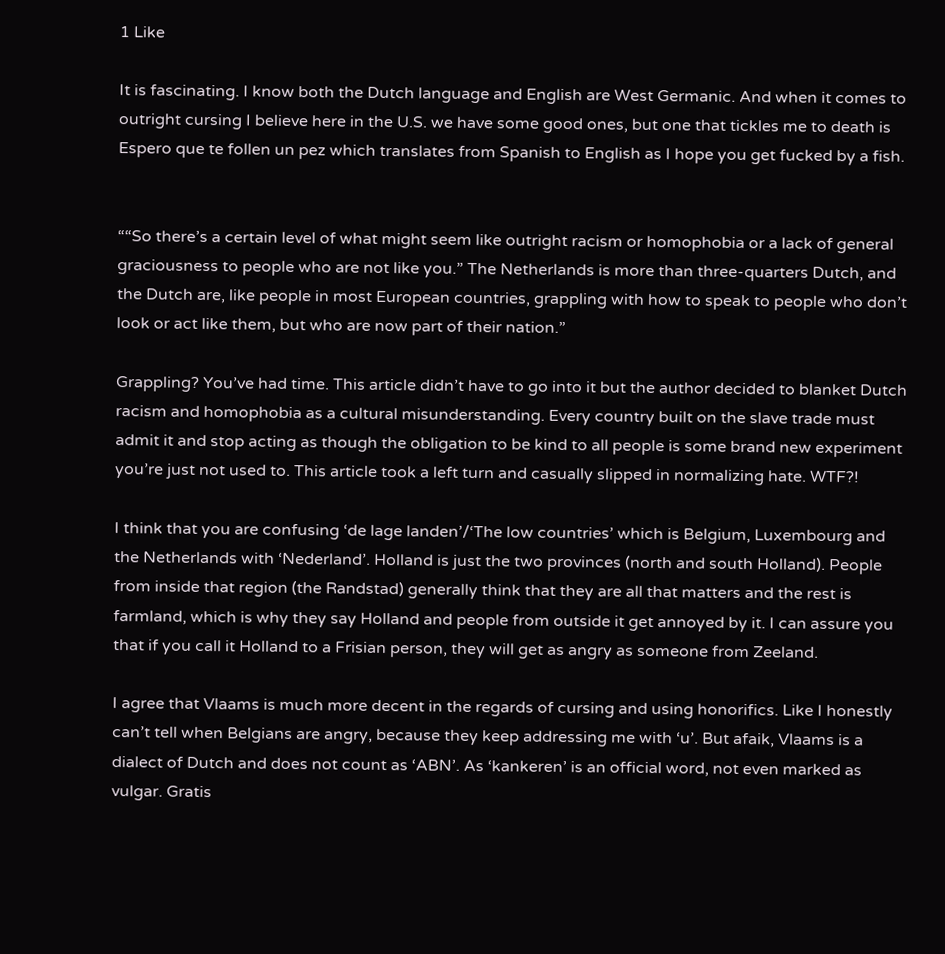1 Like

It is fascinating. I know both the Dutch language and English are West Germanic. And when it comes to outright cursing I believe here in the U.S. we have some good ones, but one that tickles me to death is Espero que te follen un pez which translates from Spanish to English as I hope you get fucked by a fish.


““So there’s a certain level of what might seem like outright racism or homophobia or a lack of general graciousness to people who are not like you.” The Netherlands is more than three-quarters Dutch, and the Dutch are, like people in most European countries, grappling with how to speak to people who don’t look or act like them, but who are now part of their nation.”

Grappling? You’ve had time. This article didn’t have to go into it but the author decided to blanket Dutch racism and homophobia as a cultural misunderstanding. Every country built on the slave trade must admit it and stop acting as though the obligation to be kind to all people is some brand new experiment you’re just not used to. This article took a left turn and casually slipped in normalizing hate. WTF?!

I think that you are confusing ‘de lage landen’/‘The low countries’ which is Belgium, Luxembourg and the Netherlands with ‘Nederland’. Holland is just the two provinces (north and south Holland). People from inside that region (the Randstad) generally think that they are all that matters and the rest is farmland, which is why they say Holland and people from outside it get annoyed by it. I can assure you that if you call it Holland to a Frisian person, they will get as angry as someone from Zeeland.

I agree that Vlaams is much more decent in the regards of cursing and using honorifics. Like I honestly can’t tell when Belgians are angry, because they keep addressing me with ‘u’. But afaik, Vlaams is a dialect of Dutch and does not count as ‘ABN’. As ‘kankeren’ is an official word, not even marked as vulgar. Gratis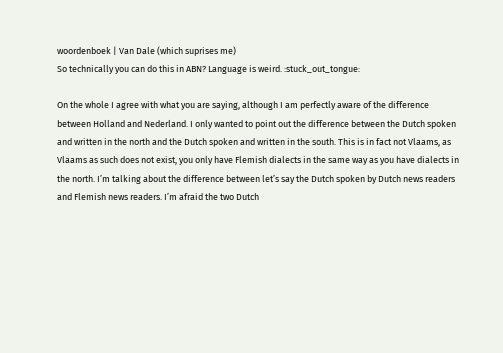woordenboek | Van Dale (which suprises me)
So technically you can do this in ABN? Language is weird. :stuck_out_tongue:

On the whole I agree with what you are saying, although I am perfectly aware of the difference between Holland and Nederland. I only wanted to point out the difference between the Dutch spoken and written in the north and the Dutch spoken and written in the south. This is in fact not Vlaams, as Vlaams as such does not exist, you only have Flemish dialects in the same way as you have dialects in the north. I’m talking about the difference between let’s say the Dutch spoken by Dutch news readers and Flemish news readers. I’m afraid the two Dutch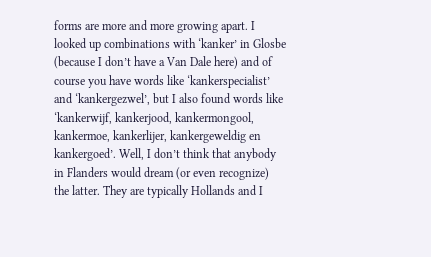forms are more and more growing apart. I looked up combinations with ‘kanker’ in Glosbe (because I don’t have a Van Dale here) and of course you have words like ‘kankerspecialist’ and ‘kankergezwel’, but I also found words like ‘kankerwijf, kankerjood, kankermongool, kankermoe, kankerlijer, kankergeweldig en kankergoed’. Well, I don’t think that anybody in Flanders would dream (or even recognize) the latter. They are typically Hollands and I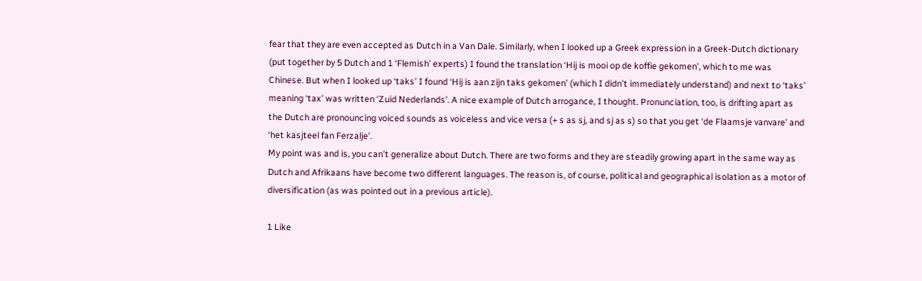fear that they are even accepted as Dutch in a Van Dale. Similarly, when I looked up a Greek expression in a Greek-Dutch dictionary (put together by 5 Dutch and 1 ‘Flemish’ experts) I found the translation ‘Hij is mooi op de koffie gekomen’, which to me was Chinese. But when I looked up ‘taks’ I found ‘Hij is aan zijn taks gekomen’ (which I didn’t immediately understand) and next to ‘taks’ meaning ‘tax’ was written ‘Zuid Nederlands’. A nice example of Dutch arrogance, I thought. Pronunciation, too, is drifting apart as the Dutch are pronouncing voiced sounds as voiceless and vice versa (+ s as sj, and sj as s) so that you get ‘de Flaamsje vanvare’ and ‘het kasjteel fan Ferzalje’.
My point was and is, you can’t generalize about Dutch. There are two forms and they are steadily growing apart in the same way as Dutch and Afrikaans have become two different languages. The reason is, of course, political and geographical isolation as a motor of diversification (as was pointed out in a previous article).

1 Like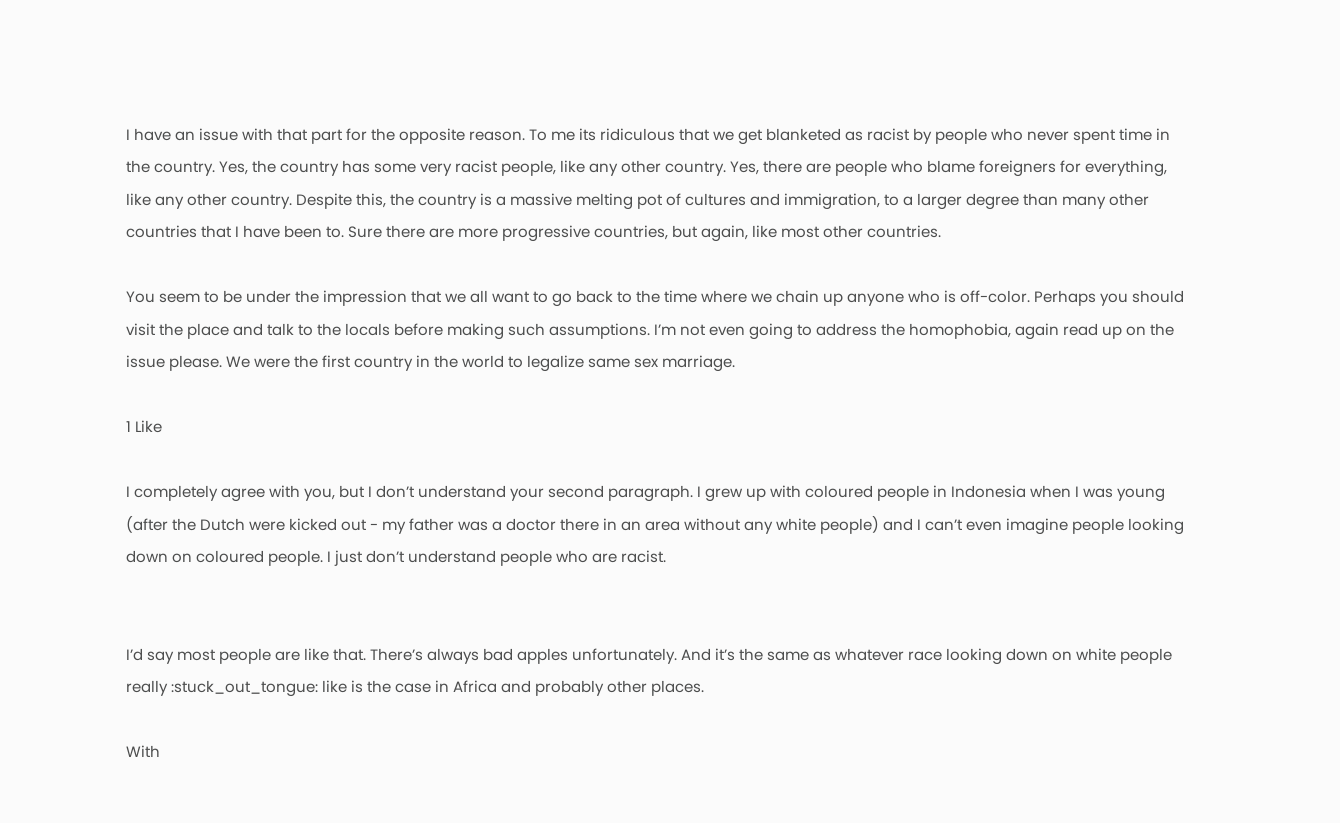I have an issue with that part for the opposite reason. To me its ridiculous that we get blanketed as racist by people who never spent time in the country. Yes, the country has some very racist people, like any other country. Yes, there are people who blame foreigners for everything, like any other country. Despite this, the country is a massive melting pot of cultures and immigration, to a larger degree than many other countries that I have been to. Sure there are more progressive countries, but again, like most other countries.

You seem to be under the impression that we all want to go back to the time where we chain up anyone who is off-color. Perhaps you should visit the place and talk to the locals before making such assumptions. I’m not even going to address the homophobia, again read up on the issue please. We were the first country in the world to legalize same sex marriage.

1 Like

I completely agree with you, but I don’t understand your second paragraph. I grew up with coloured people in Indonesia when I was young (after the Dutch were kicked out - my father was a doctor there in an area without any white people) and I can’t even imagine people looking down on coloured people. I just don’t understand people who are racist.


I’d say most people are like that. There’s always bad apples unfortunately. And it’s the same as whatever race looking down on white people really :stuck_out_tongue: like is the case in Africa and probably other places.

With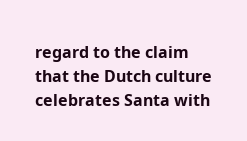regard to the claim that the Dutch culture celebrates Santa with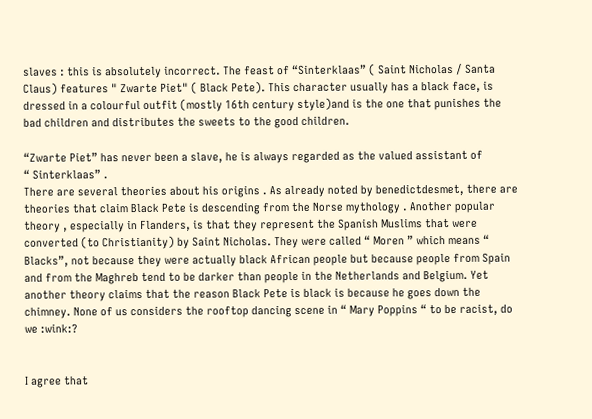slaves : this is absolutely incorrect. The feast of “Sinterklaas” ( Saint Nicholas / Santa Claus) features " Zwarte Piet" ( Black Pete). This character usually has a black face, is dressed in a colourful outfit (mostly 16th century style)and is the one that punishes the bad children and distributes the sweets to the good children.

“Zwarte Piet” has never been a slave, he is always regarded as the valued assistant of
“ Sinterklaas” .
There are several theories about his origins . As already noted by benedictdesmet, there are theories that claim Black Pete is descending from the Norse mythology . Another popular theory , especially in Flanders, is that they represent the Spanish Muslims that were converted (to Christianity) by Saint Nicholas. They were called “ Moren ” which means “ Blacks”, not because they were actually black African people but because people from Spain and from the Maghreb tend to be darker than people in the Netherlands and Belgium. Yet another theory claims that the reason Black Pete is black is because he goes down the chimney. None of us considers the rooftop dancing scene in “ Mary Poppins “ to be racist, do we :wink:?


I agree that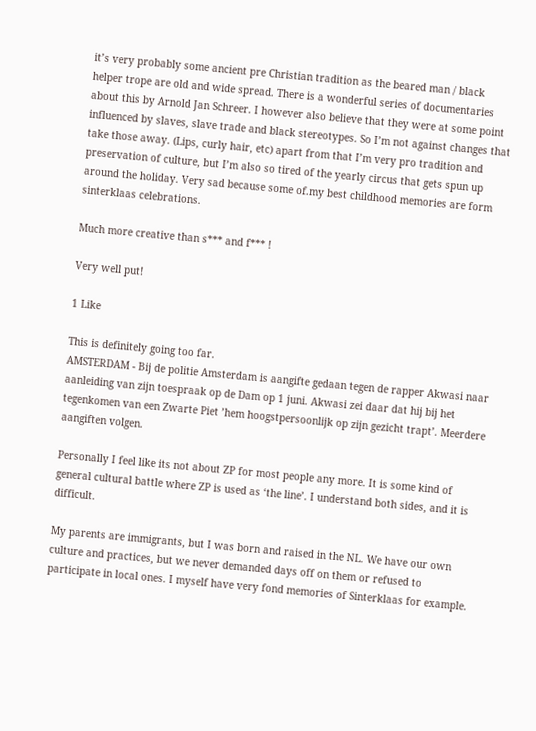it’s very probably some ancient pre Christian tradition as the beared man / black helper trope are old and wide spread. There is a wonderful series of documentaries about this by Arnold Jan Schreer. I however also believe that they were at some point influenced by slaves, slave trade and black stereotypes. So I’m not against changes that take those away. (Lips, curly hair, etc) apart from that I’m very pro tradition and preservation of culture, but I’m also so tired of the yearly circus that gets spun up around the holiday. Very sad because some of.my best childhood memories are form sinterklaas celebrations.

Much more creative than s*** and f*** !

Very well put!

1 Like

This is definitely going too far.
AMSTERDAM - Bij de politie Amsterdam is aangifte gedaan tegen de rapper Akwasi naar aanleiding van zijn toespraak op de Dam op 1 juni. Akwasi zei daar dat hij bij het tegenkomen van een Zwarte Piet ’hem hoogstpersoonlijk op zijn gezicht trapt’. Meerdere aangiften volgen.

Personally I feel like its not about ZP for most people any more. It is some kind of general cultural battle where ZP is used as ‘the line’. I understand both sides, and it is difficult.

My parents are immigrants, but I was born and raised in the NL. We have our own culture and practices, but we never demanded days off on them or refused to participate in local ones. I myself have very fond memories of Sinterklaas for example.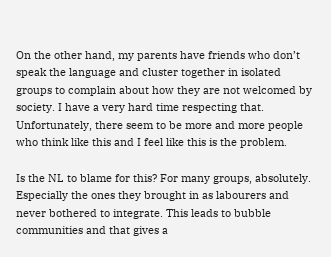On the other hand, my parents have friends who don’t speak the language and cluster together in isolated groups to complain about how they are not welcomed by society. I have a very hard time respecting that. Unfortunately, there seem to be more and more people who think like this and I feel like this is the problem.

Is the NL to blame for this? For many groups, absolutely. Especially the ones they brought in as labourers and never bothered to integrate. This leads to bubble communities and that gives a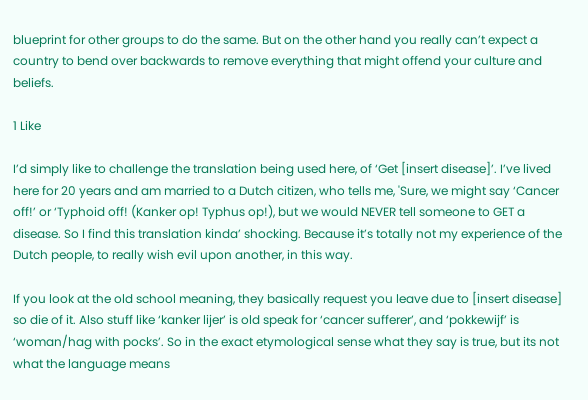blueprint for other groups to do the same. But on the other hand you really can’t expect a country to bend over backwards to remove everything that might offend your culture and beliefs.

1 Like

I’d simply like to challenge the translation being used here, of ‘Get [insert disease]’. I’ve lived here for 20 years and am married to a Dutch citizen, who tells me, 'Sure, we might say ‘Cancer off!’ or ‘Typhoid off! (Kanker op! Typhus op!), but we would NEVER tell someone to GET a disease. So I find this translation kinda’ shocking. Because it’s totally not my experience of the Dutch people, to really wish evil upon another, in this way.

If you look at the old school meaning, they basically request you leave due to [insert disease] so die of it. Also stuff like ‘kanker lijer’ is old speak for ‘cancer sufferer’, and ‘pokkewijf’ is ‘woman/hag with pocks’. So in the exact etymological sense what they say is true, but its not what the language means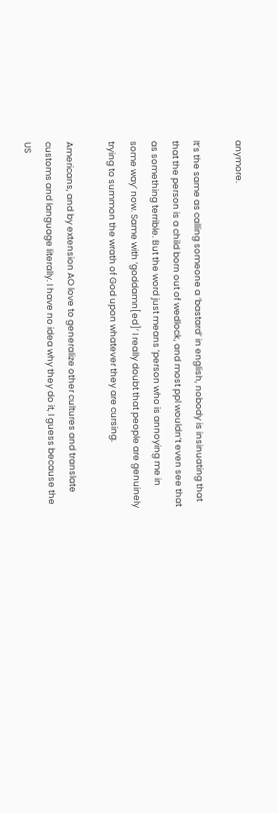anymore.

It’s the same as calling someone a ‘bastard’ in english, nobody is insinuating that that the person is a child born out of wedlock, and most ppl wouldn’t even see that as something terrible. But the word just means ‘person who is annoying me in some way’ now. Same with ‘goddamn[ed]’ I really doubt that people are genuinely trying to summon the wrath of God upon whatever they are cursing.

Americans, and by extension AO love to generalize other cultures and translate customs and language literally. I have no idea why they do it, I guess because the US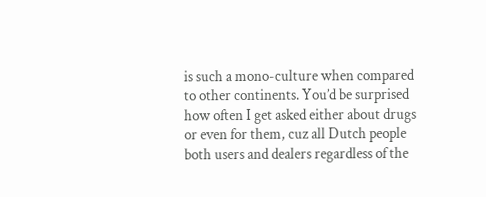is such a mono-culture when compared to other continents. You’d be surprised how often I get asked either about drugs or even for them, cuz all Dutch people both users and dealers regardless of the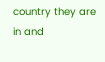country they are in and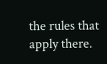the rules that apply there.